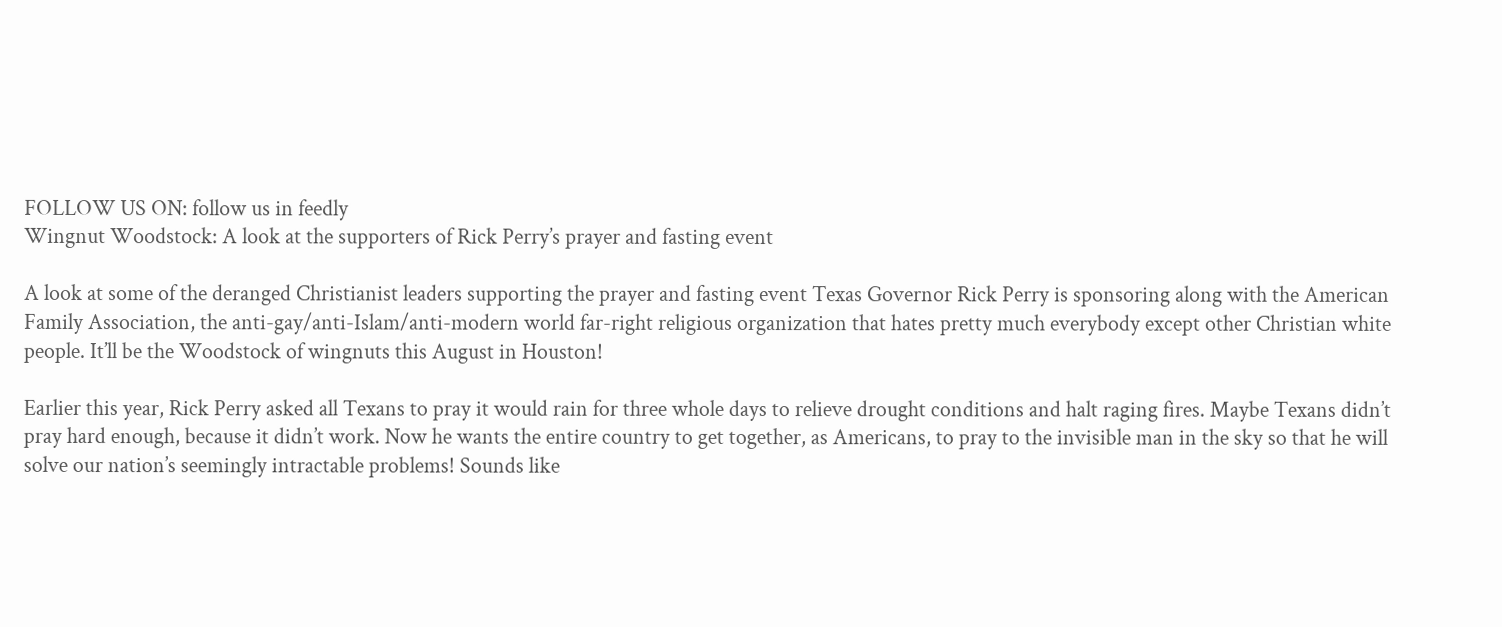FOLLOW US ON: follow us in feedly
Wingnut Woodstock: A look at the supporters of Rick Perry’s prayer and fasting event

A look at some of the deranged Christianist leaders supporting the prayer and fasting event Texas Governor Rick Perry is sponsoring along with the American Family Association, the anti-gay/anti-Islam/anti-modern world far-right religious organization that hates pretty much everybody except other Christian white people. It’ll be the Woodstock of wingnuts this August in Houston!

Earlier this year, Rick Perry asked all Texans to pray it would rain for three whole days to relieve drought conditions and halt raging fires. Maybe Texans didn’t pray hard enough, because it didn’t work. Now he wants the entire country to get together, as Americans, to pray to the invisible man in the sky so that he will solve our nation’s seemingly intractable problems! Sounds like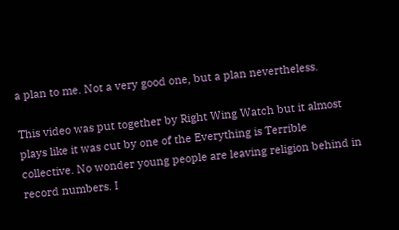a plan to me. Not a very good one, but a plan nevertheless.

This video was put together by Right Wing Watch but it almost plays like it was cut by one of the Everything is Terrible collective. No wonder young people are leaving religion behind in record numbers. I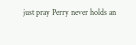just pray Perry never holds an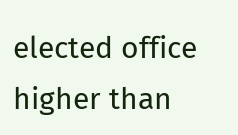elected office higher than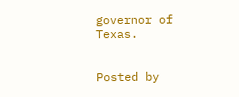governor of Texas.


Posted by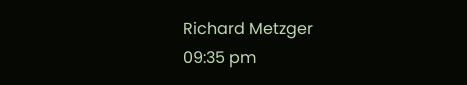Richard Metzger
09:35 pm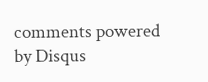comments powered by Disqus